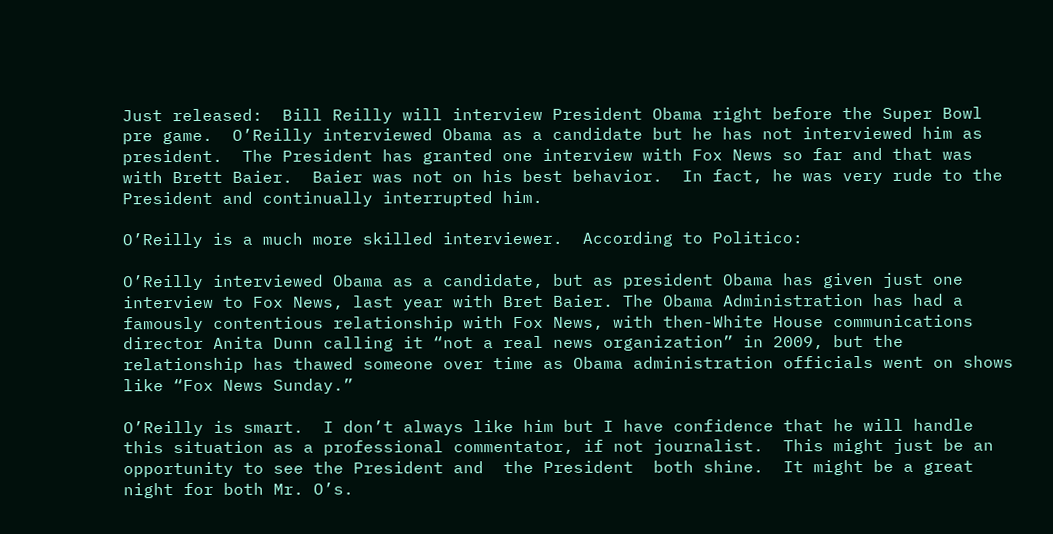Just released:  Bill Reilly will interview President Obama right before the Super Bowl pre game.  O’Reilly interviewed Obama as a candidate but he has not interviewed him as  president.  The President has granted one interview with Fox News so far and that was with Brett Baier.  Baier was not on his best behavior.  In fact, he was very rude to the President and continually interrupted him.

O’Reilly is a much more skilled interviewer.  According to Politico:

O’Reilly interviewed Obama as a candidate, but as president Obama has given just one interview to Fox News, last year with Bret Baier. The Obama Administration has had a famously contentious relationship with Fox News, with then-White House communications director Anita Dunn calling it “not a real news organization” in 2009, but the relationship has thawed someone over time as Obama administration officials went on shows like “Fox News Sunday.”

O’Reilly is smart.  I don’t always like him but I have confidence that he will handle this situation as a professional commentator, if not journalist.  This might just be an opportunity to see the President and  the President  both shine.  It might be a great night for both Mr. O’s.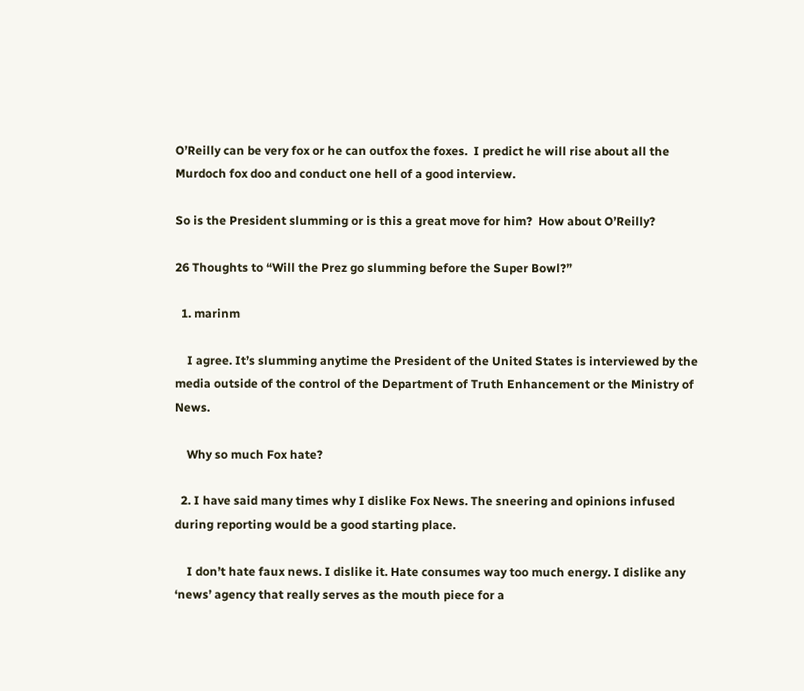O’Reilly can be very fox or he can outfox the foxes.  I predict he will rise about all the Murdoch fox doo and conduct one hell of a good interview.

So is the President slumming or is this a great move for him?  How about O’Reilly?

26 Thoughts to “Will the Prez go slumming before the Super Bowl?”

  1. marinm

    I agree. It’s slumming anytime the President of the United States is interviewed by the media outside of the control of the Department of Truth Enhancement or the Ministry of News.

    Why so much Fox hate?

  2. I have said many times why I dislike Fox News. The sneering and opinions infused during reporting would be a good starting place.

    I don’t hate faux news. I dislike it. Hate consumes way too much energy. I dislike any ‘news’ agency that really serves as the mouth piece for a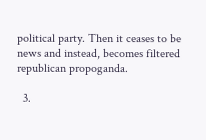political party. Then it ceases to be news and instead, becomes filtered republican propoganda.

  3.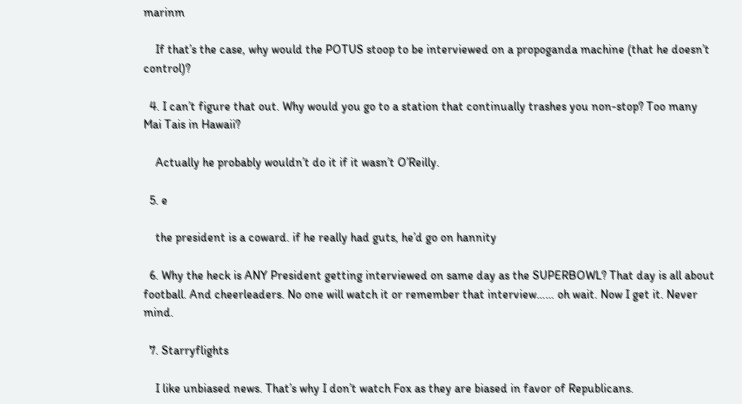marinm

    If that’s the case, why would the POTUS stoop to be interviewed on a propoganda machine (that he doesn’t control)?

  4. I can’t figure that out. Why would you go to a station that continually trashes you non-stop? Too many Mai Tais in Hawaii?

    Actually he probably wouldn’t do it if it wasn’t O’Reilly.

  5. e

    the president is a coward. if he really had guts, he’d go on hannity

  6. Why the heck is ANY President getting interviewed on same day as the SUPERBOWL? That day is all about football. And cheerleaders. No one will watch it or remember that interview…… oh wait. Now I get it. Never mind.

  7. Starryflights

    I like unbiased news. That’s why I don’t watch Fox as they are biased in favor of Republicans.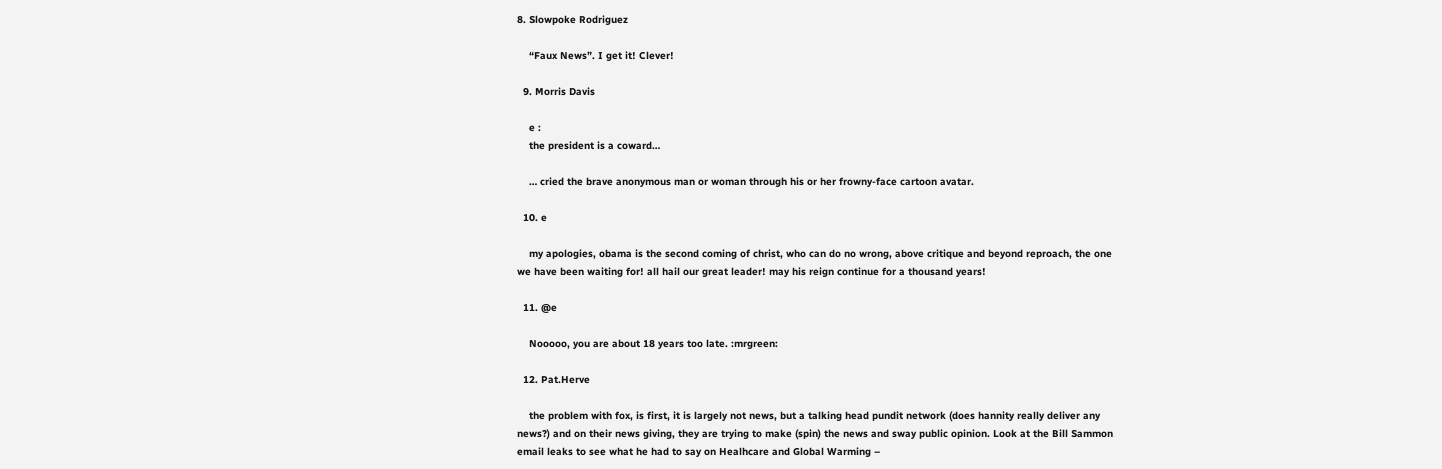8. Slowpoke Rodriguez

    “Faux News”. I get it! Clever!

  9. Morris Davis

    e :
    the president is a coward…

    … cried the brave anonymous man or woman through his or her frowny-face cartoon avatar.

  10. e

    my apologies, obama is the second coming of christ, who can do no wrong, above critique and beyond reproach, the one we have been waiting for! all hail our great leader! may his reign continue for a thousand years!

  11. @e

    Nooooo, you are about 18 years too late. :mrgreen:

  12. Pat.Herve

    the problem with fox, is first, it is largely not news, but a talking head pundit network (does hannity really deliver any news?) and on their news giving, they are trying to make (spin) the news and sway public opinion. Look at the Bill Sammon email leaks to see what he had to say on Healhcare and Global Warming –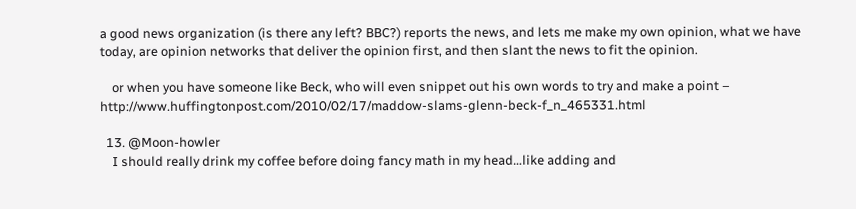a good news organization (is there any left? BBC?) reports the news, and lets me make my own opinion, what we have today, are opinion networks that deliver the opinion first, and then slant the news to fit the opinion.

    or when you have someone like Beck, who will even snippet out his own words to try and make a point – http://www.huffingtonpost.com/2010/02/17/maddow-slams-glenn-beck-f_n_465331.html

  13. @Moon-howler
    I should really drink my coffee before doing fancy math in my head…like adding and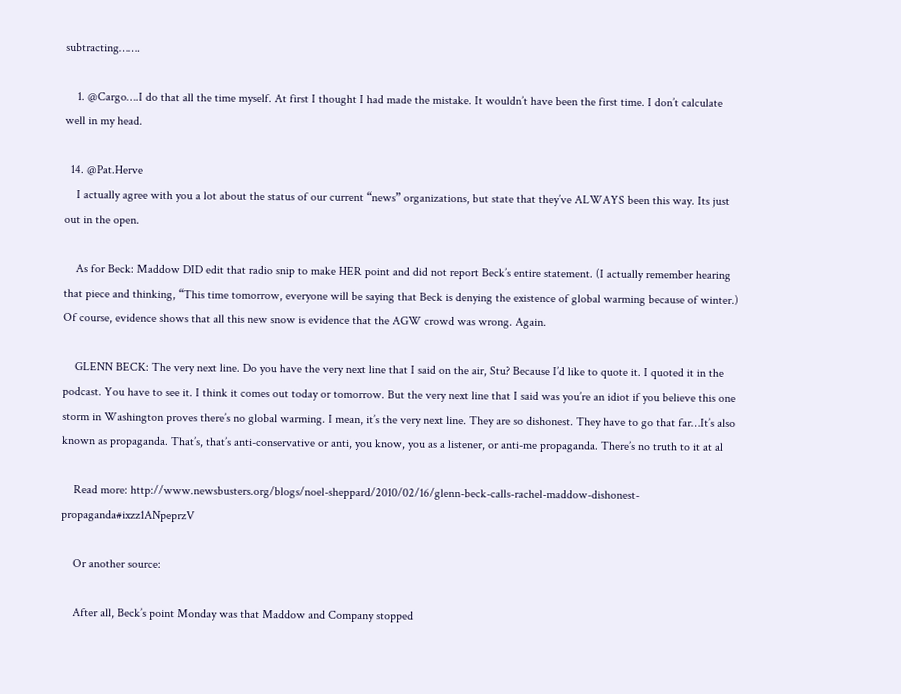subtracting…….

    1. @Cargo….I do that all the time myself. At first I thought I had made the mistake. It wouldn’t have been the first time. I don’t calculate well in my head.

  14. @Pat.Herve
    I actually agree with you a lot about the status of our current “news” organizations, but state that they’ve ALWAYS been this way. Its just out in the open.

    As for Beck: Maddow DID edit that radio snip to make HER point and did not report Beck’s entire statement. (I actually remember hearing that piece and thinking, “This time tomorrow, everyone will be saying that Beck is denying the existence of global warming because of winter.) Of course, evidence shows that all this new snow is evidence that the AGW crowd was wrong. Again.

    GLENN BECK: The very next line. Do you have the very next line that I said on the air, Stu? Because I’d like to quote it. I quoted it in the podcast. You have to see it. I think it comes out today or tomorrow. But the very next line that I said was you’re an idiot if you believe this one storm in Washington proves there’s no global warming. I mean, it’s the very next line. They are so dishonest. They have to go that far…It’s also known as propaganda. That’s, that’s anti-conservative or anti, you know, you as a listener, or anti-me propaganda. There’s no truth to it at al

    Read more: http://www.newsbusters.org/blogs/noel-sheppard/2010/02/16/glenn-beck-calls-rachel-maddow-dishonest-propaganda#ixzz1ANpeprzV

    Or another source:

    After all, Beck’s point Monday was that Maddow and Company stopped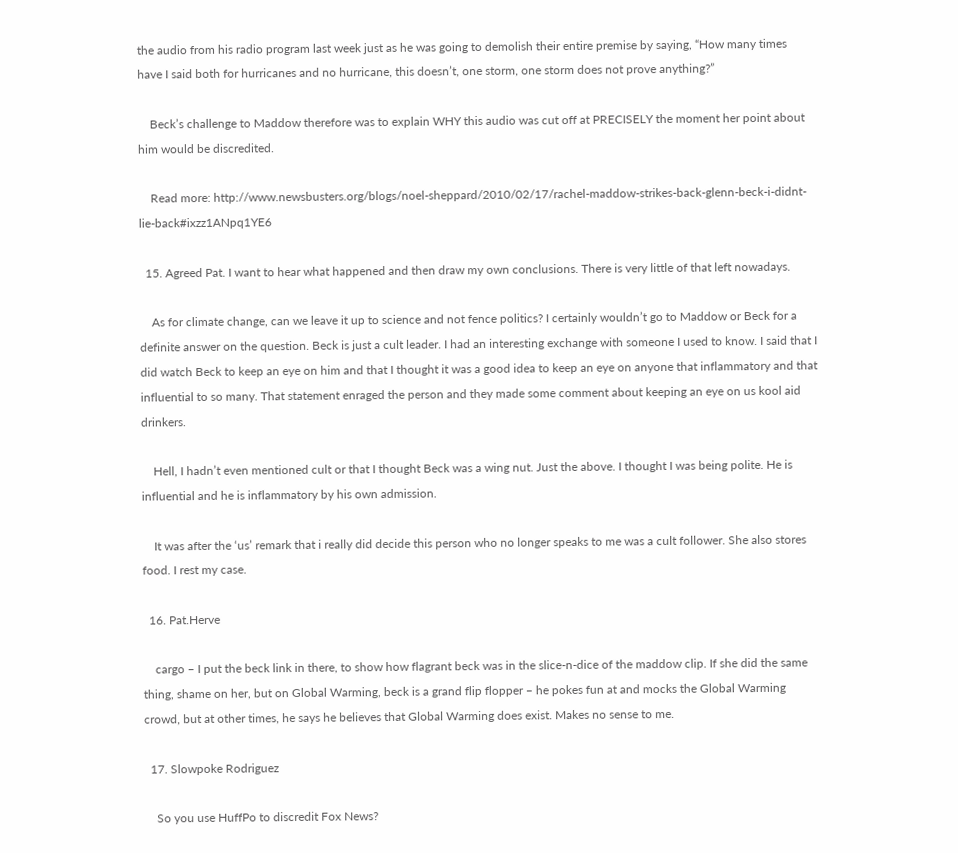the audio from his radio program last week just as he was going to demolish their entire premise by saying, “How many times have I said both for hurricanes and no hurricane, this doesn’t, one storm, one storm does not prove anything?”

    Beck’s challenge to Maddow therefore was to explain WHY this audio was cut off at PRECISELY the moment her point about him would be discredited.

    Read more: http://www.newsbusters.org/blogs/noel-sheppard/2010/02/17/rachel-maddow-strikes-back-glenn-beck-i-didnt-lie-back#ixzz1ANpq1YE6

  15. Agreed Pat. I want to hear what happened and then draw my own conclusions. There is very little of that left nowadays.

    As for climate change, can we leave it up to science and not fence politics? I certainly wouldn’t go to Maddow or Beck for a definite answer on the question. Beck is just a cult leader. I had an interesting exchange with someone I used to know. I said that I did watch Beck to keep an eye on him and that I thought it was a good idea to keep an eye on anyone that inflammatory and that influential to so many. That statement enraged the person and they made some comment about keeping an eye on us kool aid drinkers.

    Hell, I hadn’t even mentioned cult or that I thought Beck was a wing nut. Just the above. I thought I was being polite. He is influential and he is inflammatory by his own admission.

    It was after the ‘us’ remark that i really did decide this person who no longer speaks to me was a cult follower. She also stores food. I rest my case.

  16. Pat.Herve

    cargo – I put the beck link in there, to show how flagrant beck was in the slice-n-dice of the maddow clip. If she did the same thing, shame on her, but on Global Warming, beck is a grand flip flopper – he pokes fun at and mocks the Global Warming crowd, but at other times, he says he believes that Global Warming does exist. Makes no sense to me.

  17. Slowpoke Rodriguez

    So you use HuffPo to discredit Fox News?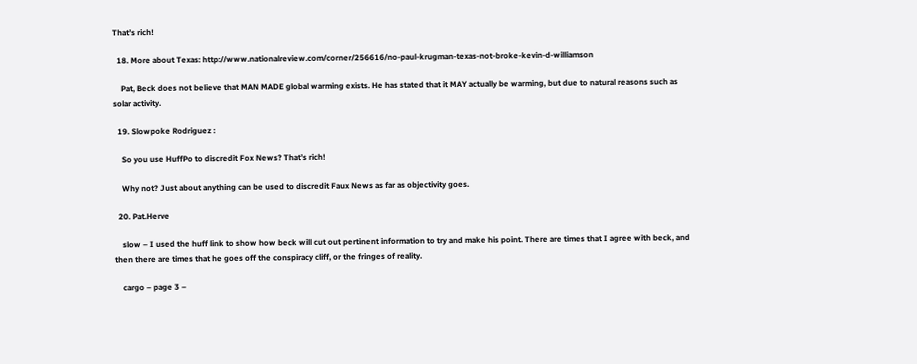That’s rich!

  18. More about Texas: http://www.nationalreview.com/corner/256616/no-paul-krugman-texas-not-broke-kevin-d-williamson

    Pat, Beck does not believe that MAN MADE global warming exists. He has stated that it MAY actually be warming, but due to natural reasons such as solar activity.

  19. Slowpoke Rodriguez :

    So you use HuffPo to discredit Fox News? That’s rich!

    Why not? Just about anything can be used to discredit Faux News as far as objectivity goes.

  20. Pat.Herve

    slow – I used the huff link to show how beck will cut out pertinent information to try and make his point. There are times that I agree with beck, and then there are times that he goes off the conspiracy cliff, or the fringes of reality.

    cargo – page 3 –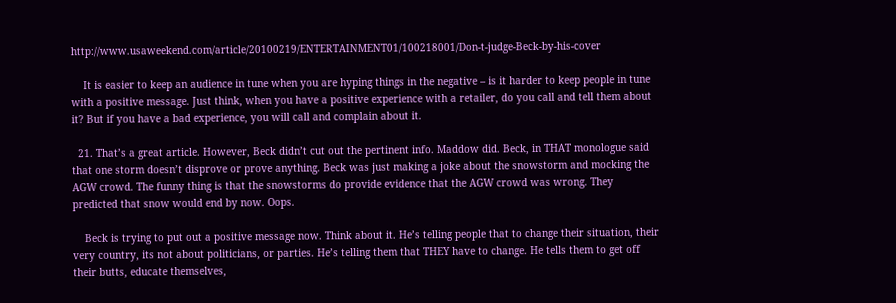http://www.usaweekend.com/article/20100219/ENTERTAINMENT01/100218001/Don-t-judge-Beck-by-his-cover

    It is easier to keep an audience in tune when you are hyping things in the negative – is it harder to keep people in tune with a positive message. Just think, when you have a positive experience with a retailer, do you call and tell them about it? But if you have a bad experience, you will call and complain about it.

  21. That’s a great article. However, Beck didn’t cut out the pertinent info. Maddow did. Beck, in THAT monologue said that one storm doesn’t disprove or prove anything. Beck was just making a joke about the snowstorm and mocking the AGW crowd. The funny thing is that the snowstorms do provide evidence that the AGW crowd was wrong. They predicted that snow would end by now. Oops.

    Beck is trying to put out a positive message now. Think about it. He’s telling people that to change their situation, their very country, its not about politicians, or parties. He’s telling them that THEY have to change. He tells them to get off their butts, educate themselves,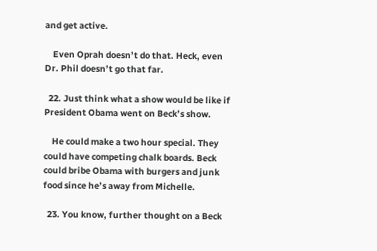and get active.

    Even Oprah doesn’t do that. Heck, even Dr. Phil doesn’t go that far.

  22. Just think what a show would be like if President Obama went on Beck’s show.

    He could make a two hour special. They could have competing chalk boards. Beck could bribe Obama with burgers and junk food since he’s away from Michelle.

  23. You know, further thought on a Beck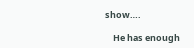show….

    He has enough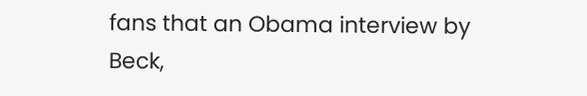fans that an Obama interview by Beck,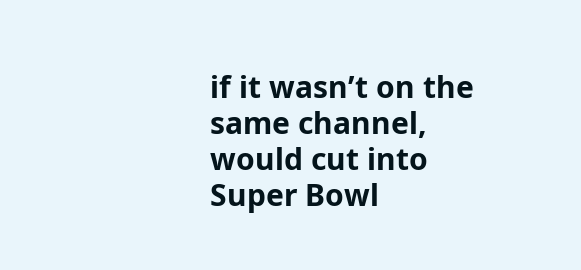if it wasn’t on the same channel, would cut into Super Bowl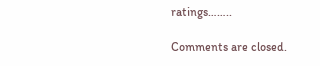ratings……..

Comments are closed.